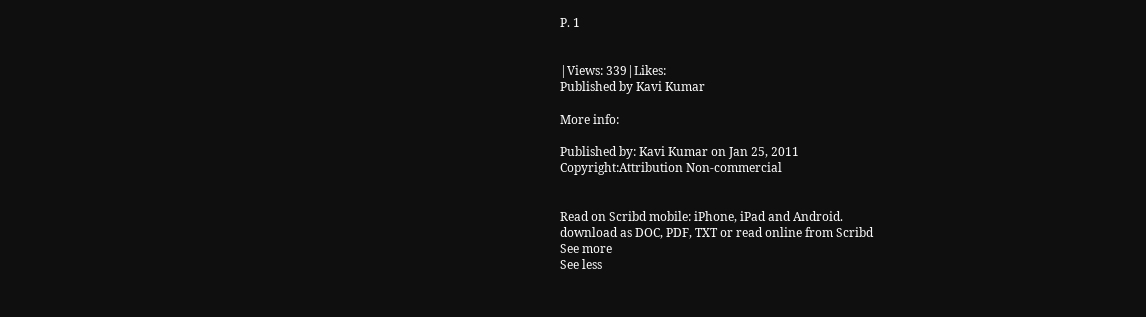P. 1


|Views: 339|Likes:
Published by Kavi Kumar

More info:

Published by: Kavi Kumar on Jan 25, 2011
Copyright:Attribution Non-commercial


Read on Scribd mobile: iPhone, iPad and Android.
download as DOC, PDF, TXT or read online from Scribd
See more
See less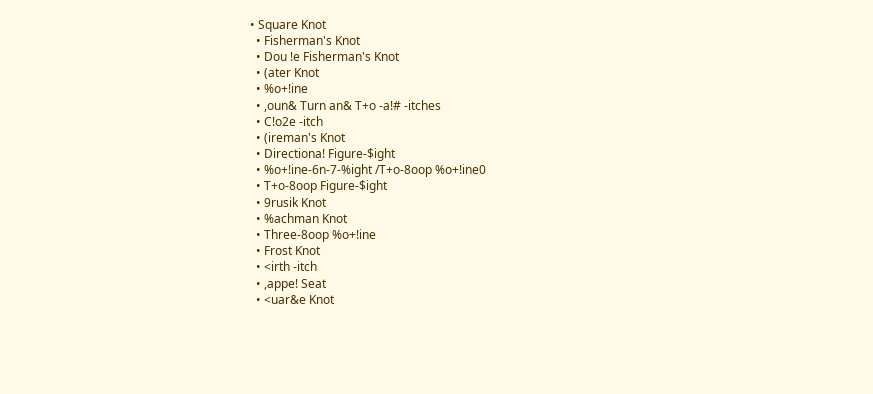• Square Knot
  • Fisherman's Knot
  • Dou !e Fisherman's Knot
  • (ater Knot
  • %o+!ine
  • ,oun& Turn an& T+o -a!# -itches
  • C!o2e -itch
  • (ireman's Knot
  • Directiona! Figure-$ight
  • %o+!ine-6n-7-%ight /T+o-8oop %o+!ine0
  • T+o-8oop Figure-$ight
  • 9rusik Knot
  • %achman Knot
  • Three-8oop %o+!ine
  • Frost Knot
  • <irth -itch
  • ,appe! Seat
  • <uar&e Knot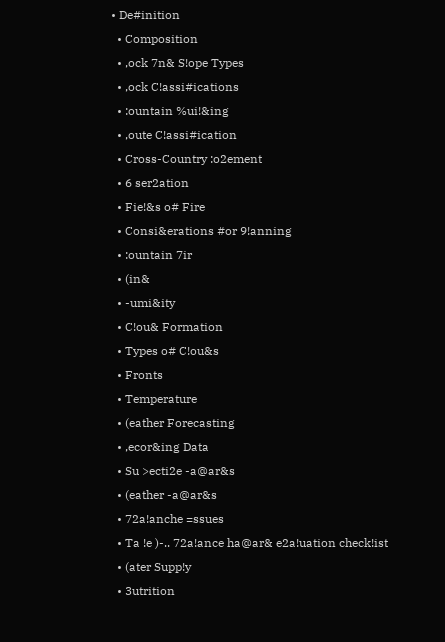• De#inition
  • Composition
  • ,ock 7n& S!ope Types
  • ,ock C!assi#ications
  • :ountain %ui!&ing
  • ,oute C!assi#ication
  • Cross-Country :o2ement
  • 6 ser2ation
  • Fie!&s o# Fire
  • Consi&erations #or 9!anning
  • :ountain 7ir
  • (in&
  • -umi&ity
  • C!ou& Formation
  • Types o# C!ou&s
  • Fronts
  • Temperature
  • (eather Forecasting
  • ,ecor&ing Data
  • Su >ecti2e -a@ar&s
  • (eather -a@ar&s
  • 72a!anche =ssues
  • Ta !e )-.. 72a!ance ha@ar& e2a!uation check!ist
  • (ater Supp!y
  • 3utrition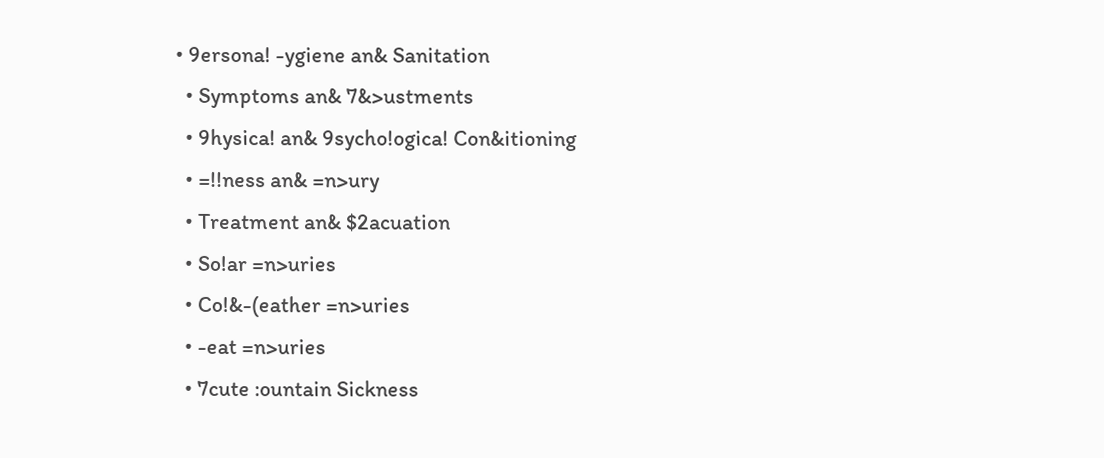• 9ersona! -ygiene an& Sanitation
  • Symptoms an& 7&>ustments
  • 9hysica! an& 9sycho!ogica! Con&itioning
  • =!!ness an& =n>ury
  • Treatment an& $2acuation
  • So!ar =n>uries
  • Co!&-(eather =n>uries
  • -eat =n>uries
  • 7cute :ountain Sickness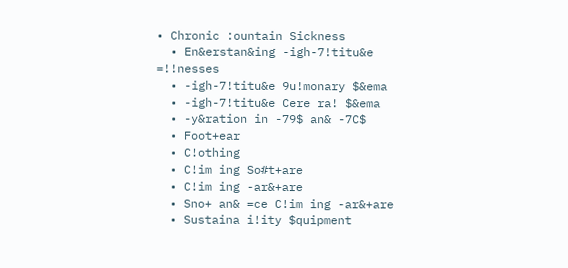• Chronic :ountain Sickness
  • En&erstan&ing -igh-7!titu&e =!!nesses
  • -igh-7!titu&e 9u!monary $&ema
  • -igh-7!titu&e Cere ra! $&ema
  • -y&ration in -79$ an& -7C$
  • Foot+ear
  • C!othing
  • C!im ing So#t+are
  • C!im ing -ar&+are
  • Sno+ an& =ce C!im ing -ar&+are
  • Sustaina i!ity $quipment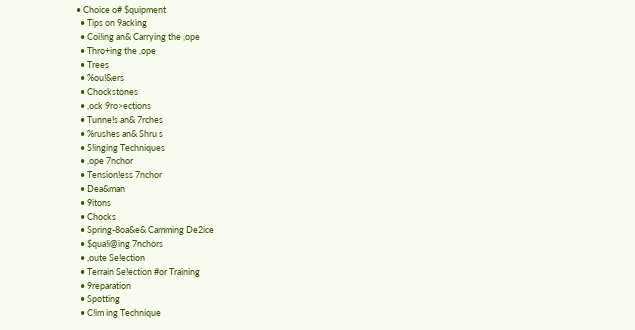• Choice o# $quipment
  • Tips on 9acking
  • Coi!ing an& Carrying the ,ope
  • Thro+ing the ,ope
  • Trees
  • %ou!&ers
  • Chockstones
  • ,ock 9ro>ections
  • Tunne!s an& 7rches
  • %rushes an& Shru s
  • S!inging Techniques
  • ,ope 7nchor
  • Tension!ess 7nchor
  • Dea&man
  • 9itons
  • Chocks
  • Spring-8oa&e& Camming De2ice
  • $qua!i@ing 7nchors
  • ,oute Se!ection
  • Terrain Se!ection #or Training
  • 9reparation
  • Spotting
  • C!im ing Technique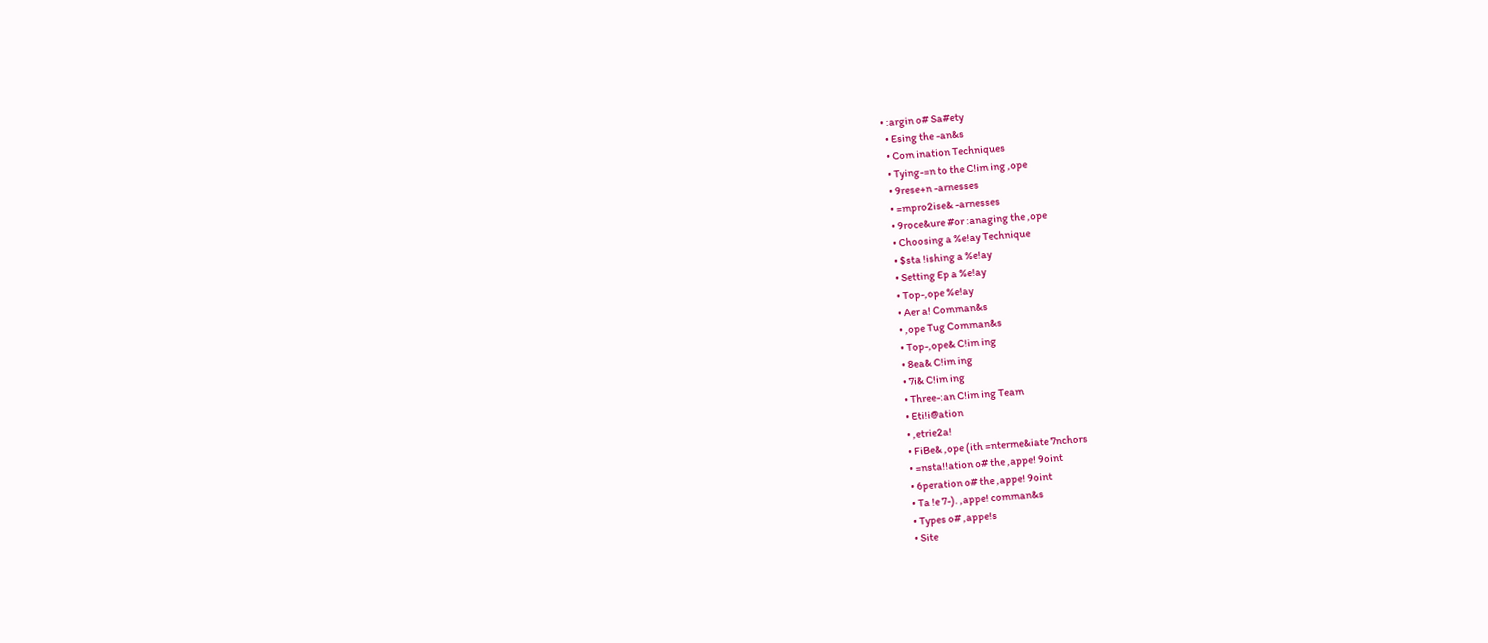• :argin o# Sa#ety
  • Esing the -an&s
  • Com ination Techniques
  • Tying-=n to the C!im ing ,ope
  • 9rese+n -arnesses
  • =mpro2ise& -arnesses
  • 9roce&ure #or :anaging the ,ope
  • Choosing a %e!ay Technique
  • $sta !ishing a %e!ay
  • Setting Ep a %e!ay
  • Top-,ope %e!ay
  • Aer a! Comman&s
  • ,ope Tug Comman&s
  • Top-,ope& C!im ing
  • 8ea& C!im ing
  • 7i& C!im ing
  • Three-:an C!im ing Team
  • Eti!i@ation
  • ,etrie2a!
  • FiBe& ,ope (ith =nterme&iate 7nchors
  • =nsta!!ation o# the ,appe! 9oint
  • 6peration o# the ,appe! 9oint
  • Ta !e 7-). ,appe! comman&s
  • Types o# ,appe!s
  • Site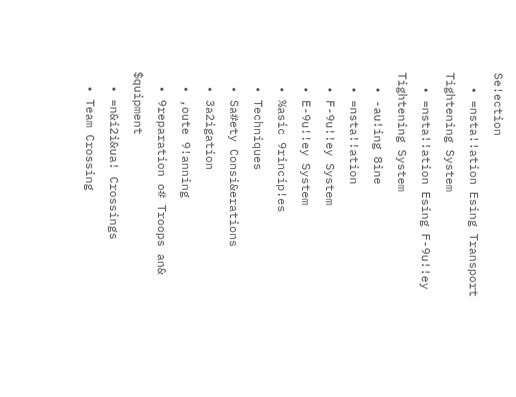Se!ection
  • =nsta!!ation Esing Transport Tightening System
  • =nsta!!ation Esing F-9u!!ey Tightening System
  • -au!ing 8ine
  • =nsta!!ation
  • F-9u!!ey System
  • E-9u!!ey System
  • %asic 9rincip!es
  • Techniques
  • Sa#ety Consi&erations
  • 3a2igation
  • ,oute 9!anning
  • 9reparation o# Troops an& $quipment
  • =n&i2i&ua! Crossings
  • Team Crossing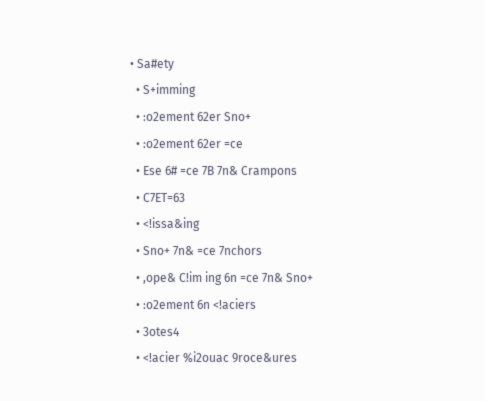• Sa#ety
  • S+imming
  • :o2ement 62er Sno+
  • :o2ement 62er =ce
  • Ese 6# =ce 7B 7n& Crampons
  • C7ET=63
  • <!issa&ing
  • Sno+ 7n& =ce 7nchors
  • ,ope& C!im ing 6n =ce 7n& Sno+
  • :o2ement 6n <!aciers
  • 3otes4
  • <!acier %i2ouac 9roce&ures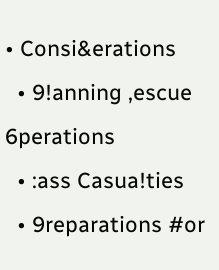• Consi&erations
  • 9!anning ,escue 6perations
  • :ass Casua!ties
  • 9reparations #or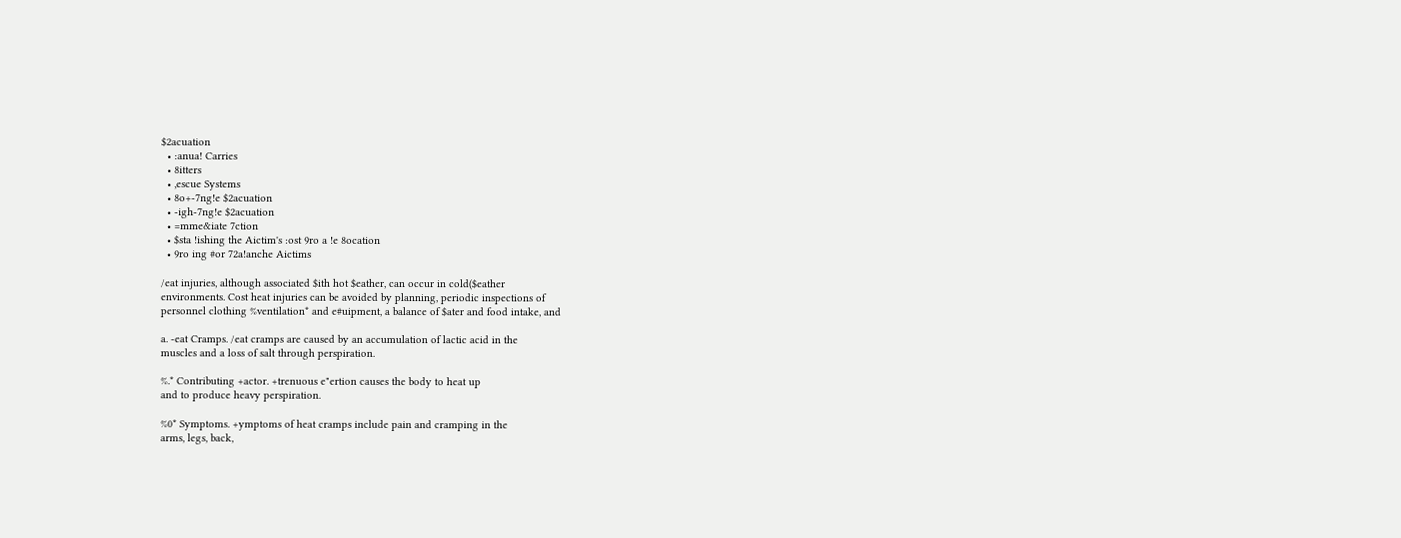$2acuation
  • :anua! Carries
  • 8itters
  • ,escue Systems
  • 8o+-7ng!e $2acuation
  • -igh-7ng!e $2acuation
  • =mme&iate 7ction
  • $sta !ishing the Aictim's :ost 9ro a !e 8ocation
  • 9ro ing #or 72a!anche Aictims

/eat injuries, although associated $ith hot $eather, can occur in cold($eather
environments. Cost heat injuries can be avoided by planning, periodic inspections of
personnel clothing %ventilation* and e#uipment, a balance of $ater and food intake, and

a. -eat Cramps. /eat cramps are caused by an accumulation of lactic acid in the
muscles and a loss of salt through perspiration.

%.* Contributing +actor. +trenuous e"ertion causes the body to heat up
and to produce heavy perspiration.

%0* Symptoms. +ymptoms of heat cramps include pain and cramping in the
arms, legs, back,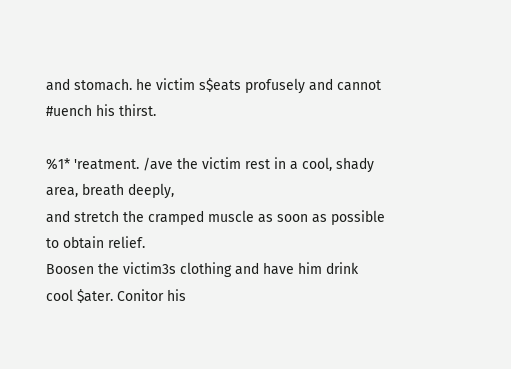and stomach. he victim s$eats profusely and cannot
#uench his thirst.

%1* 'reatment. /ave the victim rest in a cool, shady area, breath deeply,
and stretch the cramped muscle as soon as possible to obtain relief.
Boosen the victim3s clothing and have him drink cool $ater. Conitor his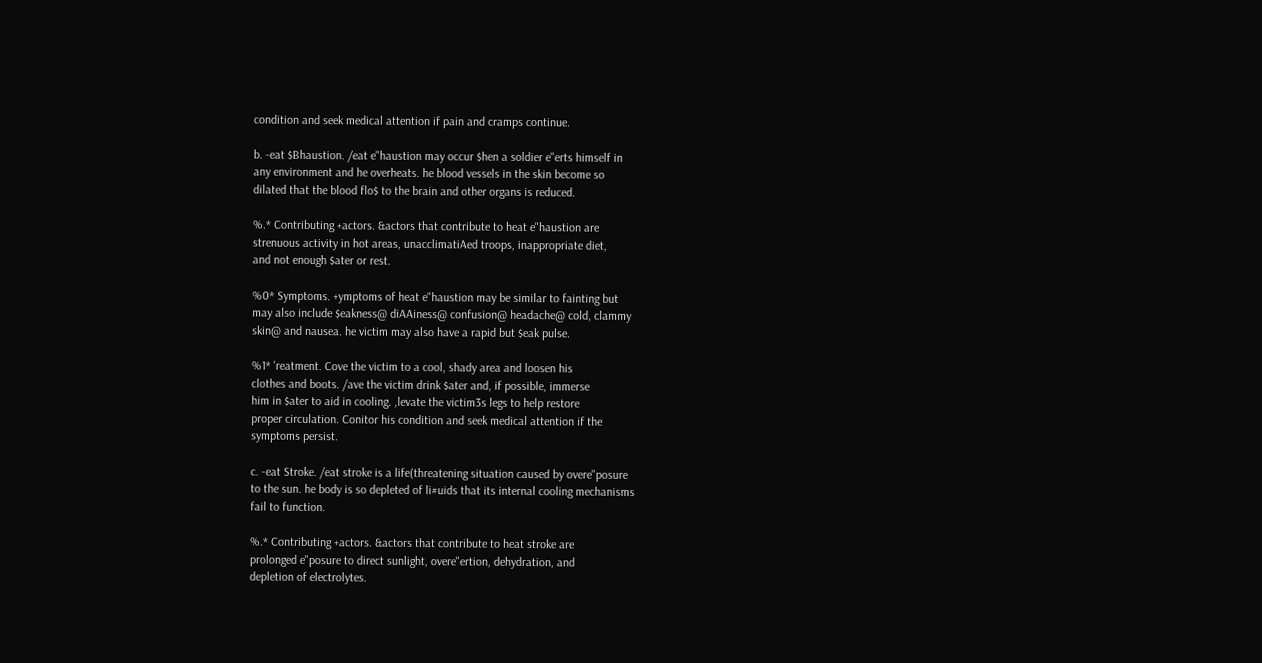condition and seek medical attention if pain and cramps continue.

b. -eat $Bhaustion. /eat e"haustion may occur $hen a soldier e"erts himself in
any environment and he overheats. he blood vessels in the skin become so
dilated that the blood flo$ to the brain and other organs is reduced.

%.* Contributing +actors. &actors that contribute to heat e"haustion are
strenuous activity in hot areas, unacclimatiAed troops, inappropriate diet,
and not enough $ater or rest.

%0* Symptoms. +ymptoms of heat e"haustion may be similar to fainting but
may also include $eakness@ diAAiness@ confusion@ headache@ cold, clammy
skin@ and nausea. he victim may also have a rapid but $eak pulse.

%1* 'reatment. Cove the victim to a cool, shady area and loosen his
clothes and boots. /ave the victim drink $ater and, if possible, immerse
him in $ater to aid in cooling. ,levate the victim3s legs to help restore
proper circulation. Conitor his condition and seek medical attention if the
symptoms persist.

c. -eat Stroke. /eat stroke is a life(threatening situation caused by overe"posure
to the sun. he body is so depleted of li#uids that its internal cooling mechanisms
fail to function.

%.* Contributing +actors. &actors that contribute to heat stroke are
prolonged e"posure to direct sunlight, overe"ertion, dehydration, and
depletion of electrolytes.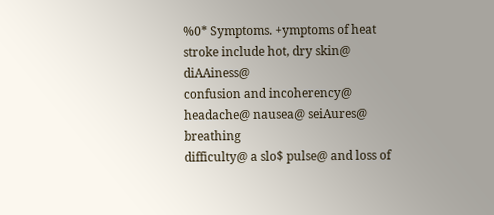%0* Symptoms. +ymptoms of heat stroke include hot, dry skin@ diAAiness@
confusion and incoherency@ headache@ nausea@ seiAures@ breathing
difficulty@ a slo$ pulse@ and loss of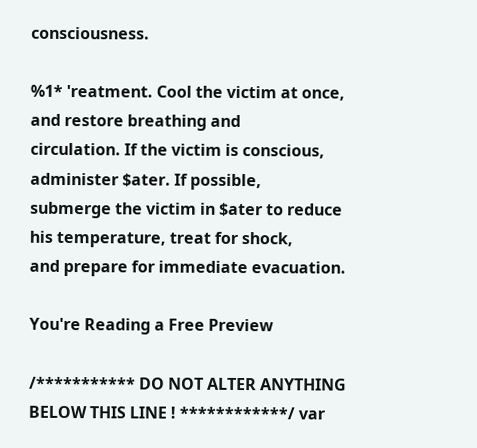consciousness.

%1* 'reatment. Cool the victim at once, and restore breathing and
circulation. If the victim is conscious, administer $ater. If possible,
submerge the victim in $ater to reduce his temperature, treat for shock,
and prepare for immediate evacuation.

You're Reading a Free Preview

/*********** DO NOT ALTER ANYTHING BELOW THIS LINE ! ************/ var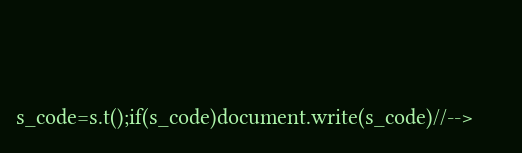s_code=s.t();if(s_code)document.write(s_code)//-->